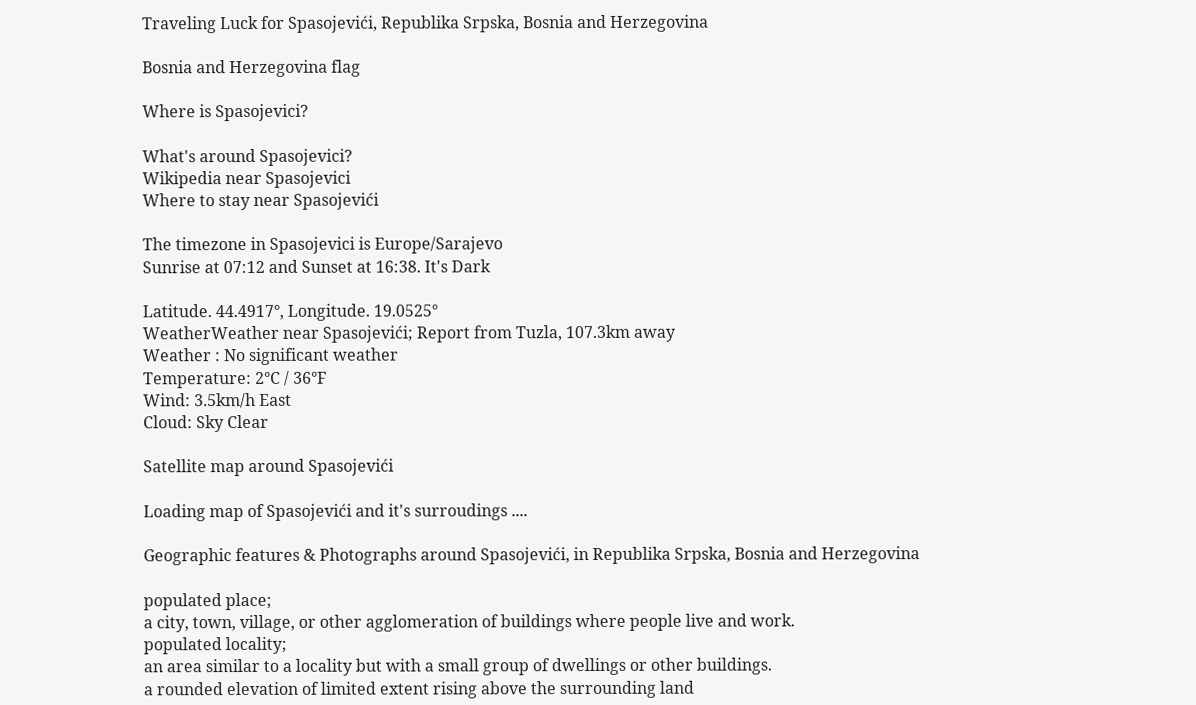Traveling Luck for Spasojevići, Republika Srpska, Bosnia and Herzegovina

Bosnia and Herzegovina flag

Where is Spasojevici?

What's around Spasojevici?
Wikipedia near Spasojevici
Where to stay near Spasojevići

The timezone in Spasojevici is Europe/Sarajevo
Sunrise at 07:12 and Sunset at 16:38. It's Dark

Latitude. 44.4917°, Longitude. 19.0525°
WeatherWeather near Spasojevići; Report from Tuzla, 107.3km away
Weather : No significant weather
Temperature: 2°C / 36°F
Wind: 3.5km/h East
Cloud: Sky Clear

Satellite map around Spasojevići

Loading map of Spasojevići and it's surroudings ....

Geographic features & Photographs around Spasojevići, in Republika Srpska, Bosnia and Herzegovina

populated place;
a city, town, village, or other agglomeration of buildings where people live and work.
populated locality;
an area similar to a locality but with a small group of dwellings or other buildings.
a rounded elevation of limited extent rising above the surrounding land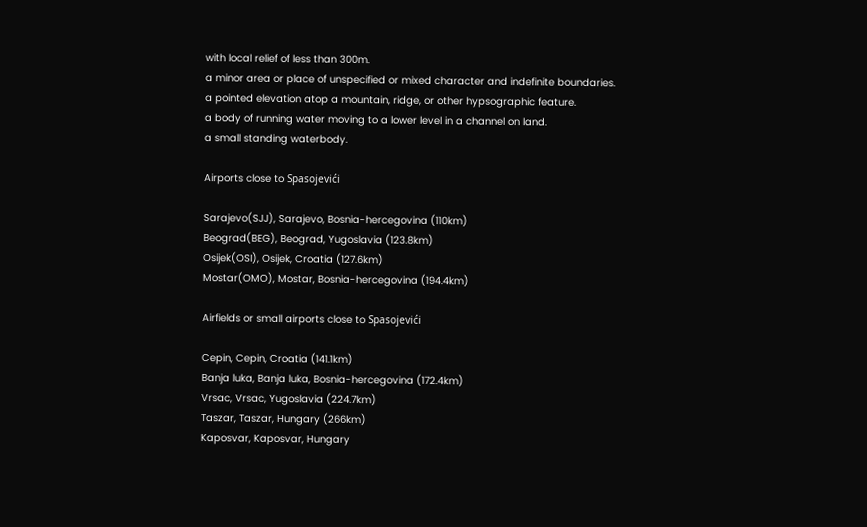with local relief of less than 300m.
a minor area or place of unspecified or mixed character and indefinite boundaries.
a pointed elevation atop a mountain, ridge, or other hypsographic feature.
a body of running water moving to a lower level in a channel on land.
a small standing waterbody.

Airports close to Spasojevići

Sarajevo(SJJ), Sarajevo, Bosnia-hercegovina (110km)
Beograd(BEG), Beograd, Yugoslavia (123.8km)
Osijek(OSI), Osijek, Croatia (127.6km)
Mostar(OMO), Mostar, Bosnia-hercegovina (194.4km)

Airfields or small airports close to Spasojevići

Cepin, Cepin, Croatia (141.1km)
Banja luka, Banja luka, Bosnia-hercegovina (172.4km)
Vrsac, Vrsac, Yugoslavia (224.7km)
Taszar, Taszar, Hungary (266km)
Kaposvar, Kaposvar, Hungary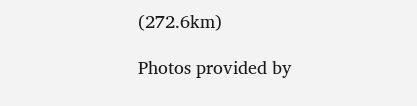(272.6km)

Photos provided by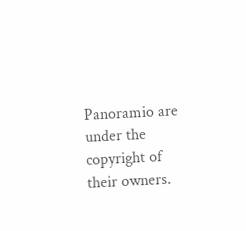Panoramio are under the copyright of their owners.